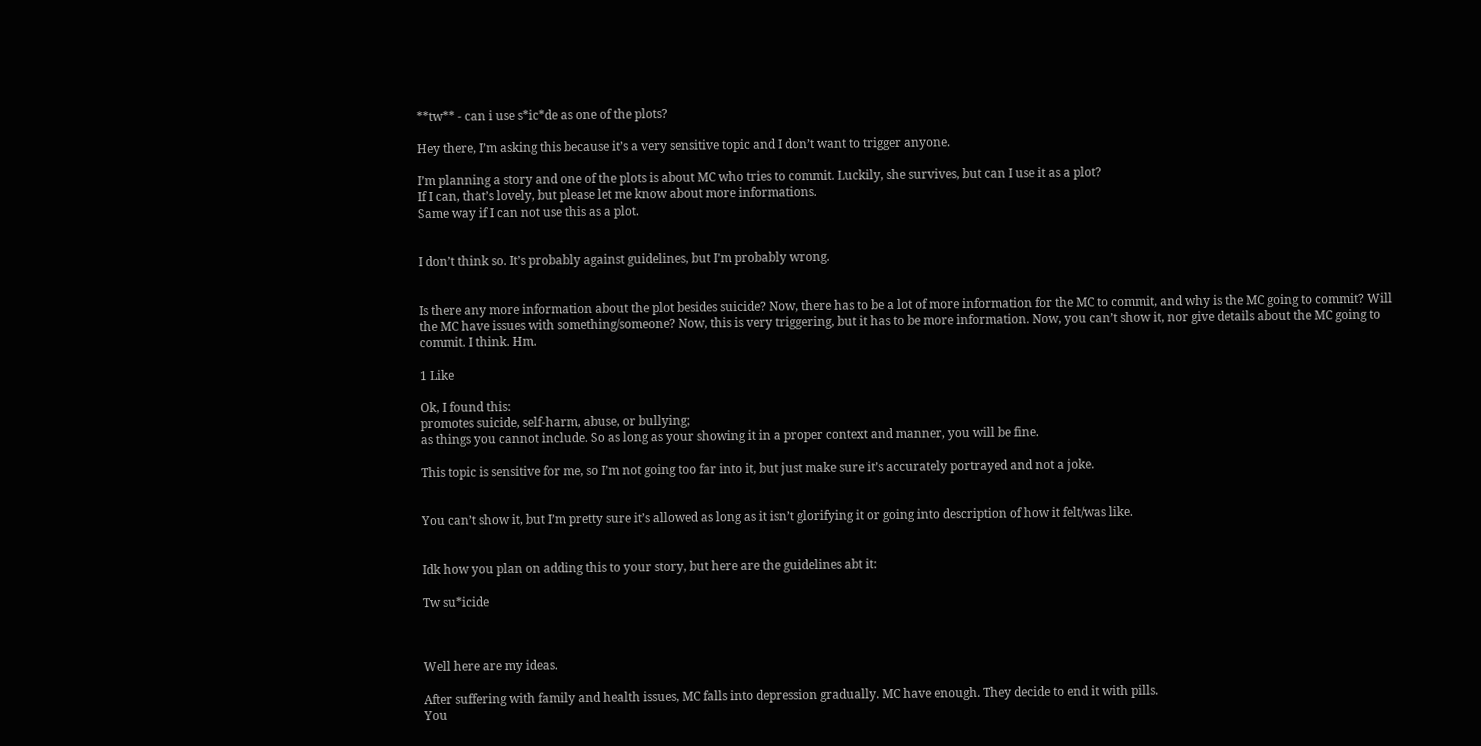**tw** - can i use s*ic*de as one of the plots?

Hey there, I’m asking this because it’s a very sensitive topic and I don’t want to trigger anyone.

I’m planning a story and one of the plots is about MC who tries to commit. Luckily, she survives, but can I use it as a plot?
If I can, that’s lovely, but please let me know about more informations.
Same way if I can not use this as a plot.


I don’t think so. It’s probably against guidelines, but I’m probably wrong.


Is there any more information about the plot besides suicide? Now, there has to be a lot of more information for the MC to commit, and why is the MC going to commit? Will the MC have issues with something/someone? Now, this is very triggering, but it has to be more information. Now, you can’t show it, nor give details about the MC going to commit. I think. Hm.

1 Like

Ok, I found this:
promotes suicide, self-harm, abuse, or bullying;
as things you cannot include. So as long as your showing it in a proper context and manner, you will be fine.

This topic is sensitive for me, so I’m not going too far into it, but just make sure it’s accurately portrayed and not a joke.


You can’t show it, but I’m pretty sure it’s allowed as long as it isn’t glorifying it or going into description of how it felt/was like.


Idk how you plan on adding this to your story, but here are the guidelines abt it:

Tw su*icide



Well here are my ideas.

After suffering with family and health issues, MC falls into depression gradually. MC have enough. They decide to end it with pills.
You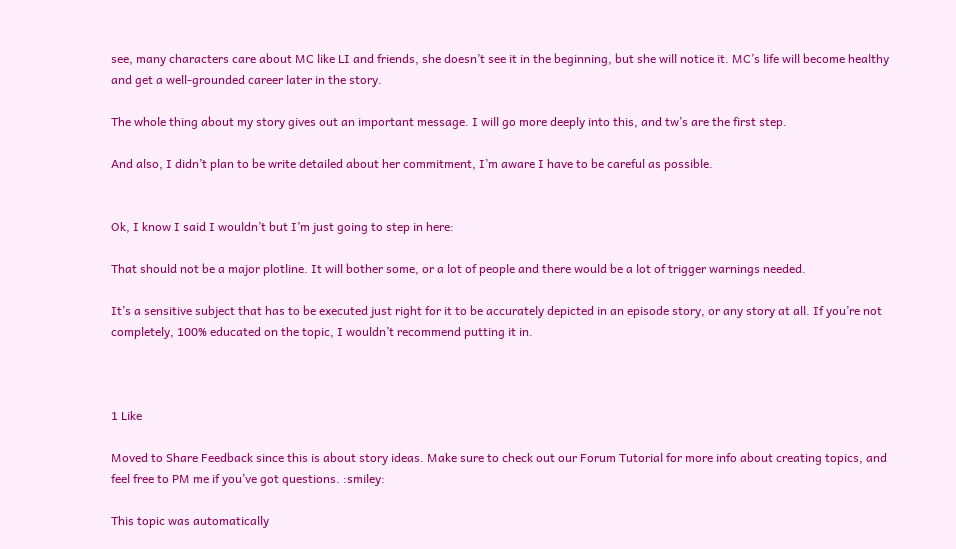see, many characters care about MC like LI and friends, she doesn’t see it in the beginning, but she will notice it. MC’s life will become healthy and get a well-grounded career later in the story.

The whole thing about my story gives out an important message. I will go more deeply into this, and tw’s are the first step.

And also, I didn’t plan to be write detailed about her commitment, I’m aware I have to be careful as possible.


Ok, I know I said I wouldn’t but I’m just going to step in here:

That should not be a major plotline. It will bother some, or a lot of people and there would be a lot of trigger warnings needed.

It’s a sensitive subject that has to be executed just right for it to be accurately depicted in an episode story, or any story at all. If you’re not completely, 100% educated on the topic, I wouldn’t recommend putting it in.



1 Like

Moved to Share Feedback since this is about story ideas. Make sure to check out our Forum Tutorial for more info about creating topics, and feel free to PM me if you’ve got questions. :smiley:

This topic was automatically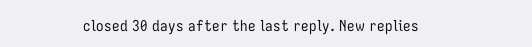closed 30 days after the last reply. New replies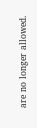are no longer allowed.